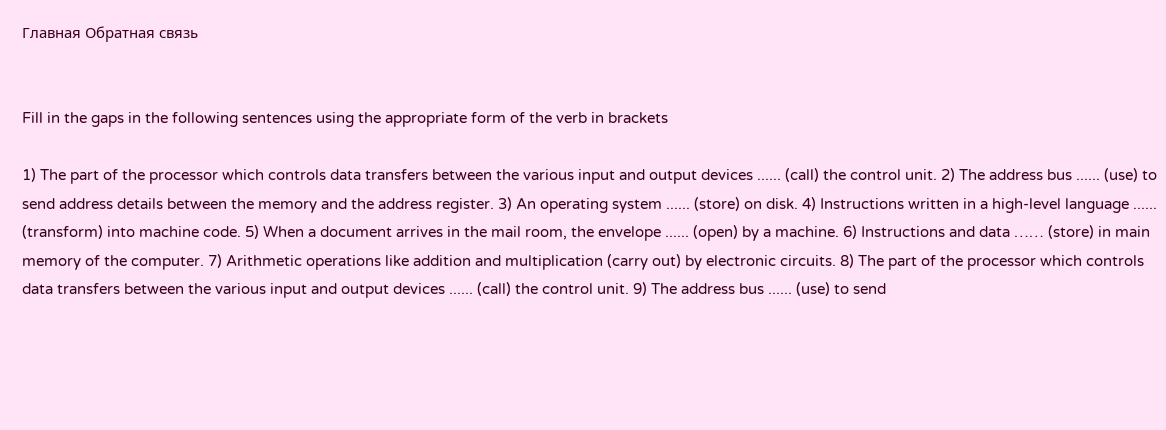Главная Обратная связь


Fill in the gaps in the following sentences using the appropriate form of the verb in brackets

1) The part of the processor which controls data transfers between the various input and output devices ...... (call) the control unit. 2) The address bus ...... (use) to send address details between the memory and the address register. 3) An operating system ...... (store) on disk. 4) Instructions written in a high-level language ...... (transform) into machine code. 5) When a document arrives in the mail room, the envelope ...... (open) by a machine. 6) Instructions and data …… (store) in main memory of the computer. 7) Arithmetic operations like addition and multiplication (carry out) by electronic circuits. 8) The part of the processor which controls data transfers between the various input and output devices ...... (call) the control unit. 9) The address bus ...... (use) to send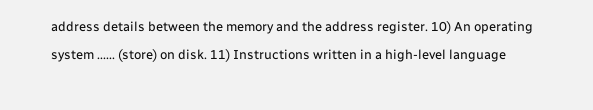address details between the memory and the address register. 10) An operating system ...... (store) on disk. 11) Instructions written in a high-level language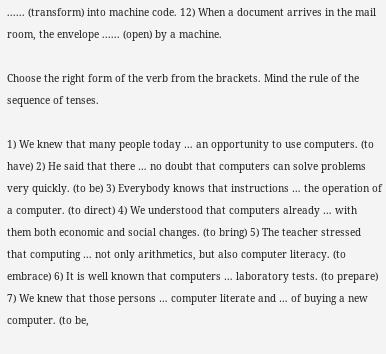...... (transform) into machine code. 12) When a document arrives in the mail room, the envelope ...... (open) by a machine.

Choose the right form of the verb from the brackets. Mind the rule of the sequence of tenses.

1) We knew that many people today … an opportunity to use computers. (to have) 2) He said that there … no doubt that computers can solve problems very quickly. (to be) 3) Everybody knows that instructions … the operation of a computer. (to direct) 4) We understood that computers already … with them both economic and social changes. (to bring) 5) The teacher stressed that computing … not only arithmetics, but also computer literacy. (to embrace) 6) It is well known that computers … laboratory tests. (to prepare) 7) We knew that those persons … computer literate and … of buying a new computer. (to be,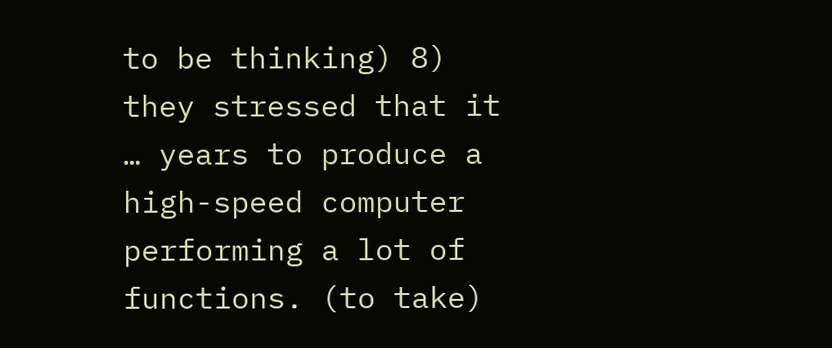to be thinking) 8) they stressed that it … years to produce a high-speed computer performing a lot of functions. (to take)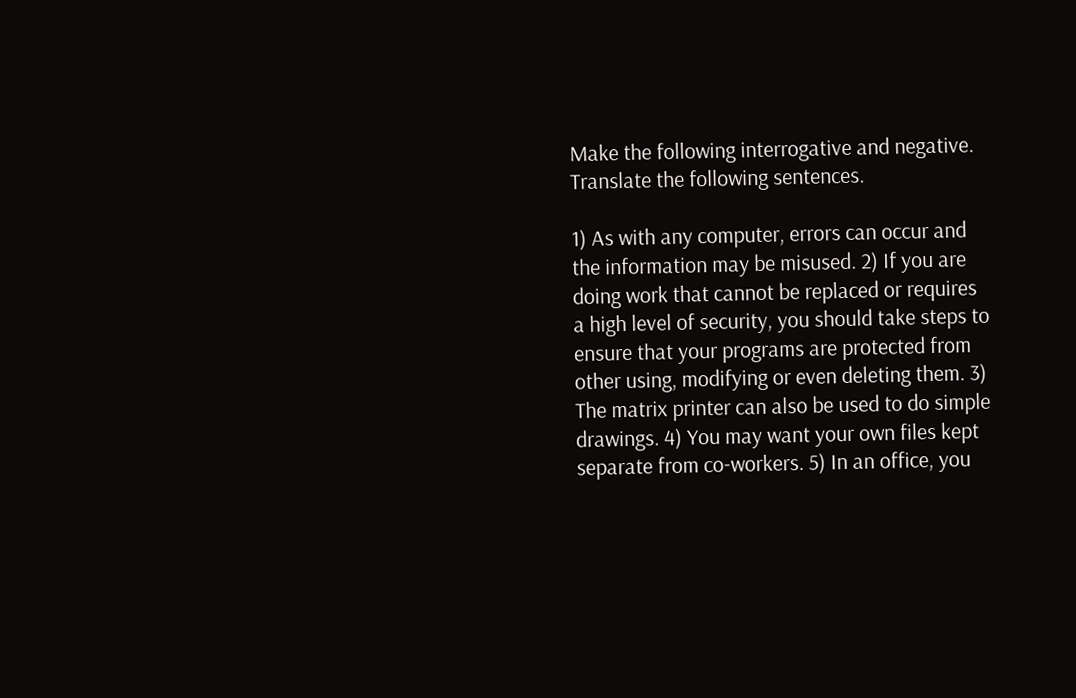Make the following interrogative and negative. Translate the following sentences.

1) As with any computer, errors can occur and the information may be misused. 2) If you are doing work that cannot be replaced or requires a high level of security, you should take steps to ensure that your programs are protected from other using, modifying or even deleting them. 3) The matrix printer can also be used to do simple drawings. 4) You may want your own files kept separate from co-workers. 5) In an office, you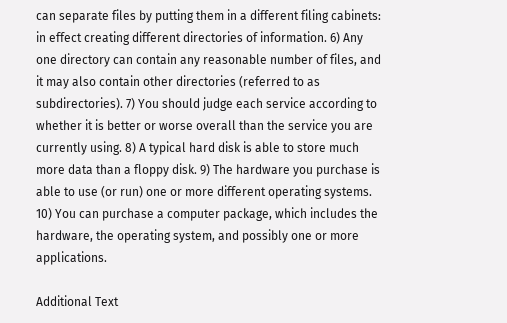can separate files by putting them in a different filing cabinets: in effect creating different directories of information. 6) Any one directory can contain any reasonable number of files, and it may also contain other directories (referred to as subdirectories). 7) You should judge each service according to whether it is better or worse overall than the service you are currently using. 8) A typical hard disk is able to store much more data than a floppy disk. 9) The hardware you purchase is able to use (or run) one or more different operating systems. 10) You can purchase a computer package, which includes the hardware, the operating system, and possibly one or more applications.

Additional Text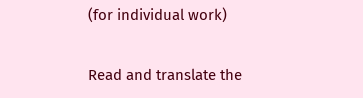(for individual work)

Read and translate the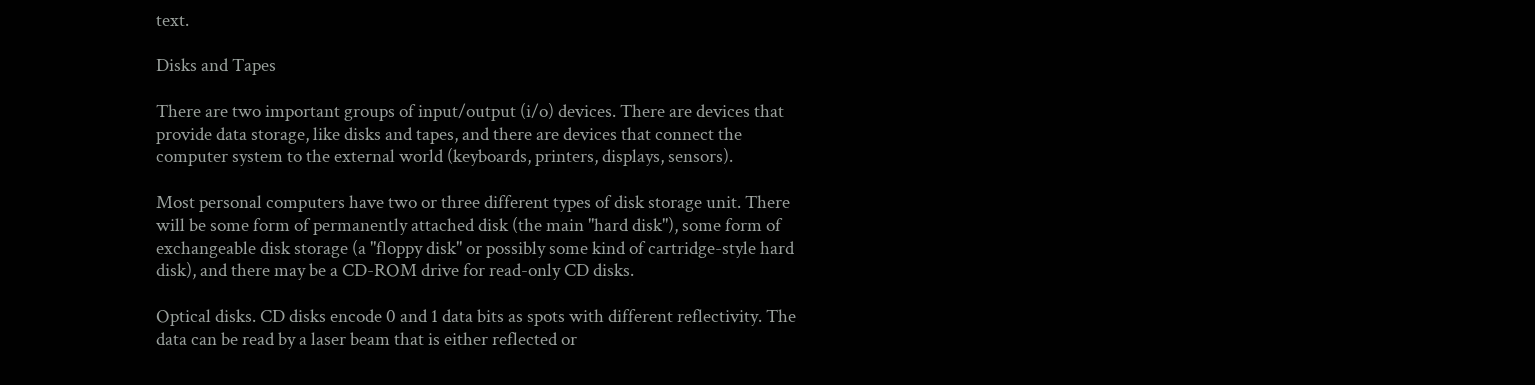text.

Disks and Tapes

There are two important groups of input/output (i/o) devices. There are devices that provide data storage, like disks and tapes, and there are devices that connect the computer system to the external world (keyboards, printers, displays, sensors).

Most personal computers have two or three different types of disk storage unit. There will be some form of permanently attached disk (the main "hard disk"), some form of exchangeable disk storage (a "floppy disk" or possibly some kind of cartridge-style hard disk), and there may be a CD-ROM drive for read-only CD disks.

Optical disks. CD disks encode 0 and 1 data bits as spots with different reflectivity. The data can be read by a laser beam that is either reflected or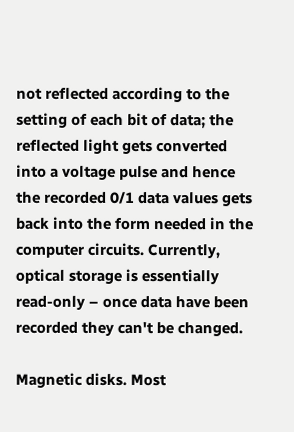not reflected according to the setting of each bit of data; the reflected light gets converted into a voltage pulse and hence the recorded 0/1 data values gets back into the form needed in the computer circuits. Currently, optical storage is essentially read-only – once data have been recorded they can't be changed.

Magnetic disks. Most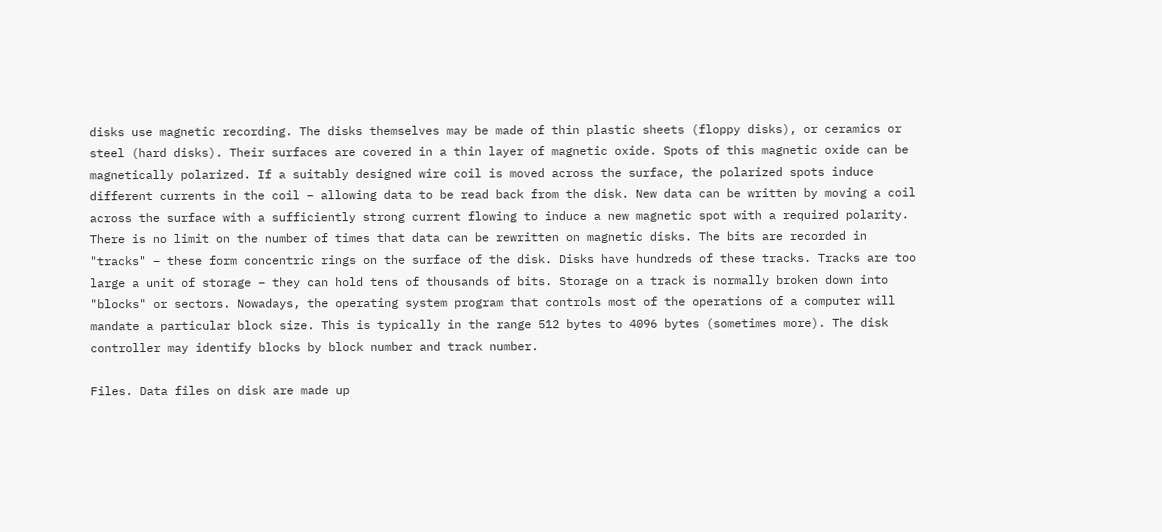disks use magnetic recording. The disks themselves may be made of thin plastic sheets (floppy disks), or ceramics or steel (hard disks). Their surfaces are covered in a thin layer of magnetic oxide. Spots of this magnetic oxide can be magnetically polarized. If a suitably designed wire coil is moved across the surface, the polarized spots induce different currents in the coil – allowing data to be read back from the disk. New data can be written by moving a coil across the surface with a sufficiently strong current flowing to induce a new magnetic spot with a required polarity. There is no limit on the number of times that data can be rewritten on magnetic disks. The bits are recorded in "tracks" – these form concentric rings on the surface of the disk. Disks have hundreds of these tracks. Tracks are too large a unit of storage – they can hold tens of thousands of bits. Storage on a track is normally broken down into "blocks" or sectors. Nowadays, the operating system program that controls most of the operations of a computer will mandate a particular block size. This is typically in the range 512 bytes to 4096 bytes (sometimes more). The disk controller may identify blocks by block number and track number.

Files. Data files on disk are made up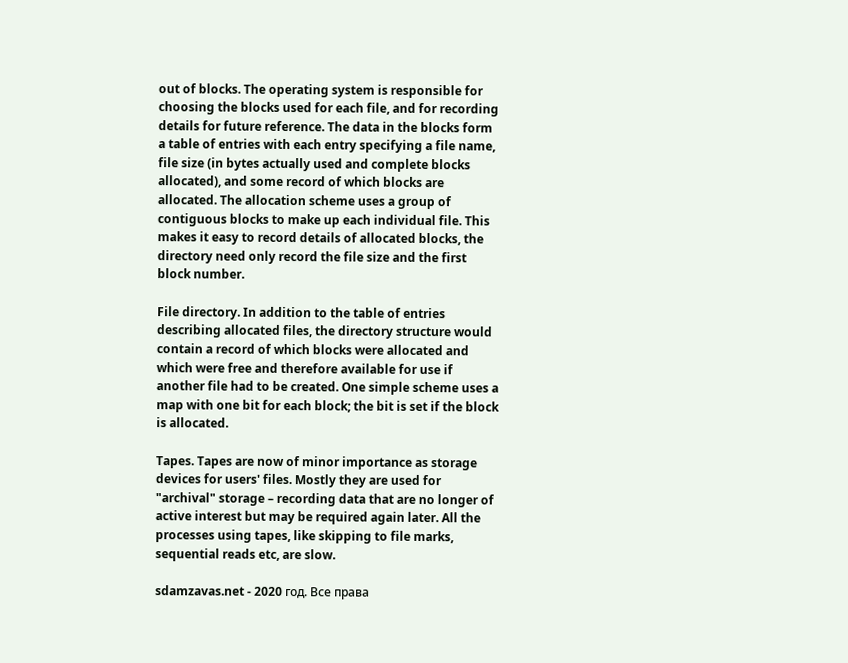out of blocks. The operating system is responsible for choosing the blocks used for each file, and for recording details for future reference. The data in the blocks form a table of entries with each entry specifying a file name, file size (in bytes actually used and complete blocks allocated), and some record of which blocks are allocated. The allocation scheme uses a group of contiguous blocks to make up each individual file. This makes it easy to record details of allocated blocks, the directory need only record the file size and the first block number.

File directory. In addition to the table of entries describing allocated files, the directory structure would contain a record of which blocks were allocated and which were free and therefore available for use if another file had to be created. One simple scheme uses a map with one bit for each block; the bit is set if the block is allocated.

Tapes. Tapes are now of minor importance as storage devices for users' files. Mostly they are used for "archival" storage – recording data that are no longer of active interest but may be required again later. All the processes using tapes, like skipping to file marks, sequential reads etc, are slow.

sdamzavas.net - 2020 год. Все права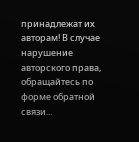принадлежат их авторам! В случае нарушение авторского права, обращайтесь по форме обратной связи...